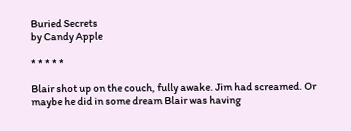Buried Secrets
by Candy Apple

* * * * *

Blair shot up on the couch, fully awake. Jim had screamed. Or maybe he did in some dream Blair was having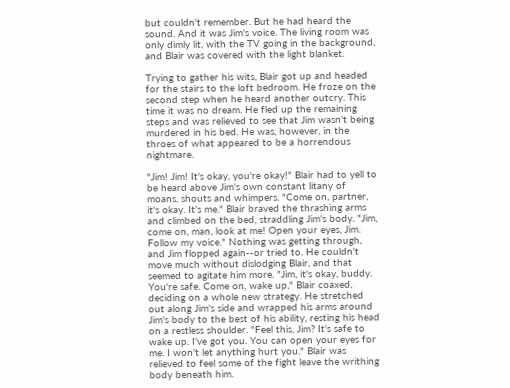but couldn't remember. But he had heard the sound. And it was Jim's voice. The living room was only dimly lit, with the TV going in the background, and Blair was covered with the light blanket.

Trying to gather his wits, Blair got up and headed for the stairs to the loft bedroom. He froze on the second step when he heard another outcry. This time it was no dream. He fled up the remaining steps and was relieved to see that Jim wasn't being murdered in his bed. He was, however, in the throes of what appeared to be a horrendous nightmare.

"Jim! Jim! It's okay, you're okay!" Blair had to yell to be heard above Jim's own constant litany of moans, shouts and whimpers. "Come on, partner, it's okay. It's me." Blair braved the thrashing arms and climbed on the bed, straddling Jim's body. "Jim, come on, man, look at me! Open your eyes, Jim. Follow my voice." Nothing was getting through, and Jim flopped again--or tried to. He couldn't move much without dislodging Blair, and that seemed to agitate him more. "Jim, it's okay, buddy. You're safe. Come on, wake up," Blair coaxed, deciding on a whole new strategy. He stretched out along Jim's side and wrapped his arms around Jim's body to the best of his ability, resting his head on a restless shoulder. "Feel this, Jim? It's safe to wake up. I've got you. You can open your eyes for me. I won't let anything hurt you." Blair was relieved to feel some of the fight leave the writhing body beneath him.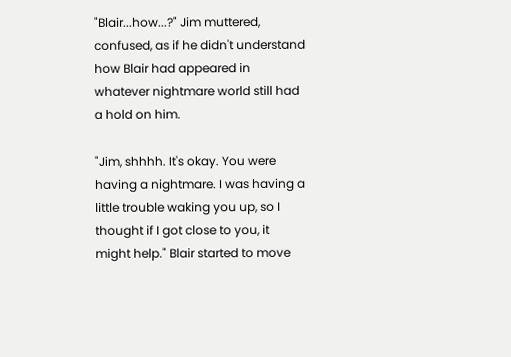"Blair...how...?" Jim muttered, confused, as if he didn't understand how Blair had appeared in whatever nightmare world still had a hold on him.

"Jim, shhhh. It's okay. You were having a nightmare. I was having a little trouble waking you up, so I thought if I got close to you, it might help." Blair started to move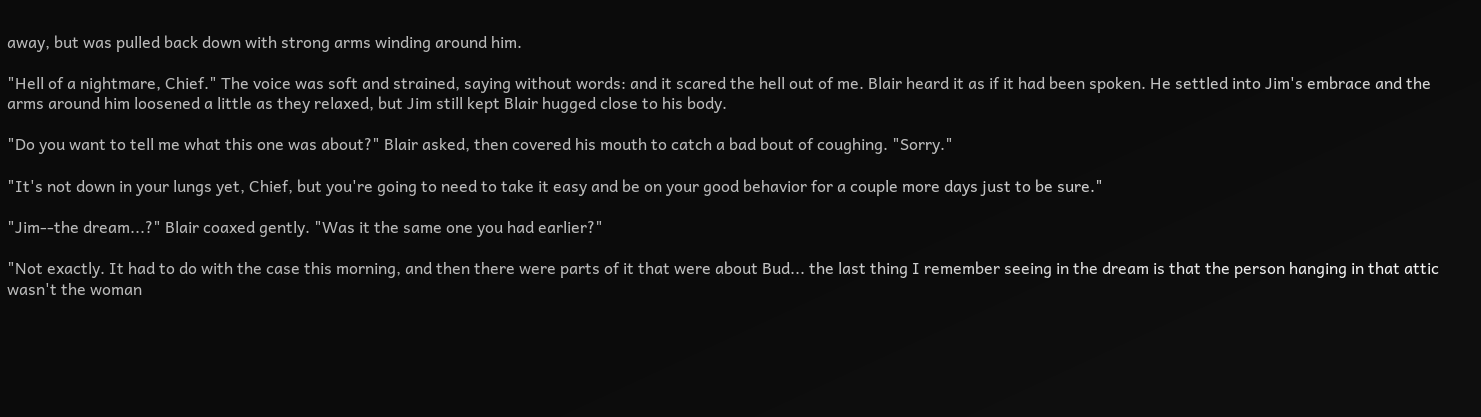away, but was pulled back down with strong arms winding around him.

"Hell of a nightmare, Chief." The voice was soft and strained, saying without words: and it scared the hell out of me. Blair heard it as if it had been spoken. He settled into Jim's embrace and the arms around him loosened a little as they relaxed, but Jim still kept Blair hugged close to his body.

"Do you want to tell me what this one was about?" Blair asked, then covered his mouth to catch a bad bout of coughing. "Sorry."

"It's not down in your lungs yet, Chief, but you're going to need to take it easy and be on your good behavior for a couple more days just to be sure."

"Jim--the dream...?" Blair coaxed gently. "Was it the same one you had earlier?"

"Not exactly. It had to do with the case this morning, and then there were parts of it that were about Bud... the last thing I remember seeing in the dream is that the person hanging in that attic wasn't the woman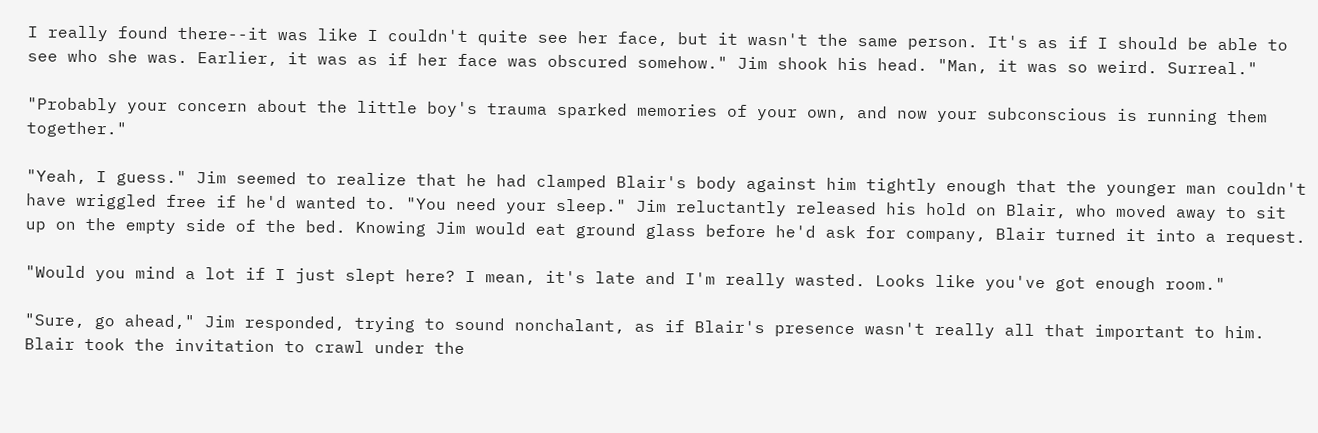I really found there--it was like I couldn't quite see her face, but it wasn't the same person. It's as if I should be able to see who she was. Earlier, it was as if her face was obscured somehow." Jim shook his head. "Man, it was so weird. Surreal."

"Probably your concern about the little boy's trauma sparked memories of your own, and now your subconscious is running them together."

"Yeah, I guess." Jim seemed to realize that he had clamped Blair's body against him tightly enough that the younger man couldn't have wriggled free if he'd wanted to. "You need your sleep." Jim reluctantly released his hold on Blair, who moved away to sit up on the empty side of the bed. Knowing Jim would eat ground glass before he'd ask for company, Blair turned it into a request.

"Would you mind a lot if I just slept here? I mean, it's late and I'm really wasted. Looks like you've got enough room."

"Sure, go ahead," Jim responded, trying to sound nonchalant, as if Blair's presence wasn't really all that important to him. Blair took the invitation to crawl under the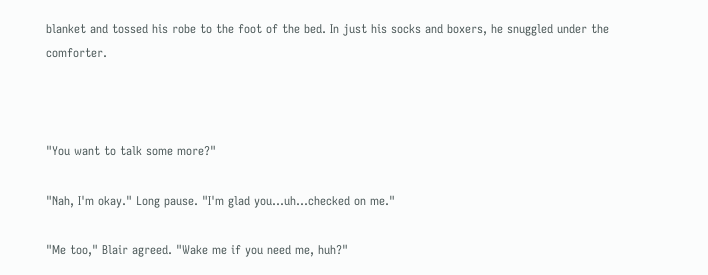blanket and tossed his robe to the foot of the bed. In just his socks and boxers, he snuggled under the comforter.



"You want to talk some more?"

"Nah, I'm okay." Long pause. "I'm glad you...uh...checked on me."

"Me too," Blair agreed. "Wake me if you need me, huh?"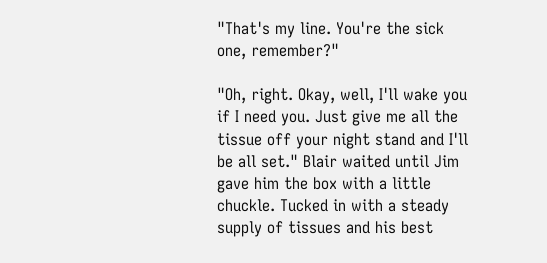"That's my line. You're the sick one, remember?"

"Oh, right. Okay, well, I'll wake you if I need you. Just give me all the tissue off your night stand and I'll be all set." Blair waited until Jim gave him the box with a little chuckle. Tucked in with a steady supply of tissues and his best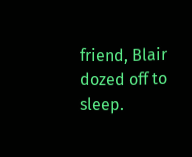friend, Blair dozed off to sleep.